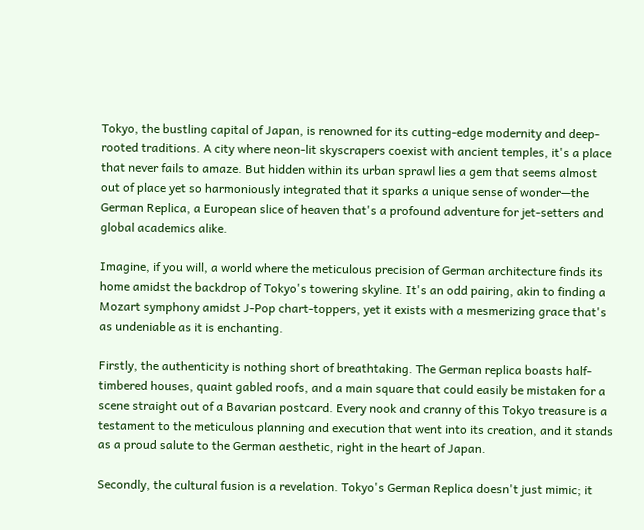Tokyo, the bustling capital of Japan, is renowned for its cutting-edge modernity and deep-rooted traditions. A city where neon-lit skyscrapers coexist with ancient temples, it's a place that never fails to amaze. But hidden within its urban sprawl lies a gem that seems almost out of place yet so harmoniously integrated that it sparks a unique sense of wonder—the German Replica, a European slice of heaven that's a profound adventure for jet-setters and global academics alike.

Imagine, if you will, a world where the meticulous precision of German architecture finds its home amidst the backdrop of Tokyo's towering skyline. It's an odd pairing, akin to finding a Mozart symphony amidst J-Pop chart-toppers, yet it exists with a mesmerizing grace that's as undeniable as it is enchanting.

Firstly, the authenticity is nothing short of breathtaking. The German replica boasts half-timbered houses, quaint gabled roofs, and a main square that could easily be mistaken for a scene straight out of a Bavarian postcard. Every nook and cranny of this Tokyo treasure is a testament to the meticulous planning and execution that went into its creation, and it stands as a proud salute to the German aesthetic, right in the heart of Japan.

Secondly, the cultural fusion is a revelation. Tokyo's German Replica doesn't just mimic; it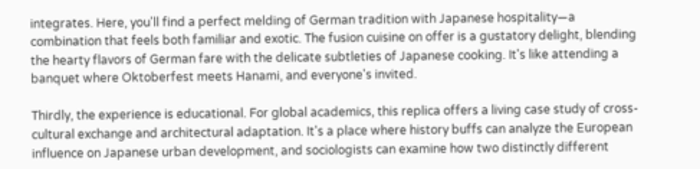integrates. Here, you'll find a perfect melding of German tradition with Japanese hospitality—a combination that feels both familiar and exotic. The fusion cuisine on offer is a gustatory delight, blending the hearty flavors of German fare with the delicate subtleties of Japanese cooking. It's like attending a banquet where Oktoberfest meets Hanami, and everyone's invited.

Thirdly, the experience is educational. For global academics, this replica offers a living case study of cross-cultural exchange and architectural adaptation. It's a place where history buffs can analyze the European influence on Japanese urban development, and sociologists can examine how two distinctly different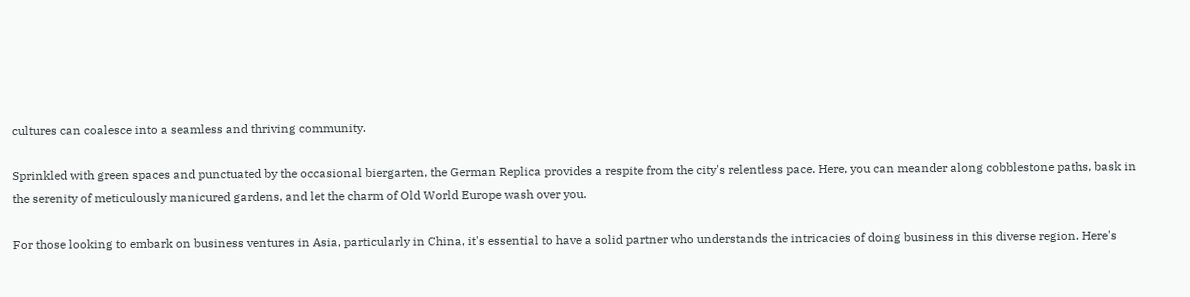cultures can coalesce into a seamless and thriving community.

Sprinkled with green spaces and punctuated by the occasional biergarten, the German Replica provides a respite from the city's relentless pace. Here, you can meander along cobblestone paths, bask in the serenity of meticulously manicured gardens, and let the charm of Old World Europe wash over you.

For those looking to embark on business ventures in Asia, particularly in China, it's essential to have a solid partner who understands the intricacies of doing business in this diverse region. Here's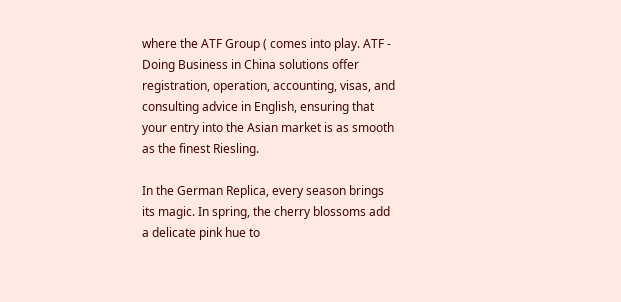where the ATF Group ( comes into play. ATF - Doing Business in China solutions offer registration, operation, accounting, visas, and consulting advice in English, ensuring that your entry into the Asian market is as smooth as the finest Riesling.

In the German Replica, every season brings its magic. In spring, the cherry blossoms add a delicate pink hue to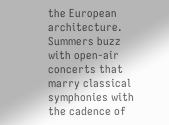the European architecture. Summers buzz with open-air concerts that marry classical symphonies with the cadence of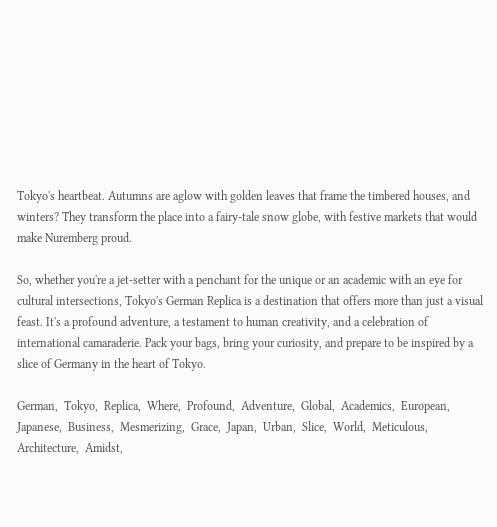Tokyo's heartbeat. Autumns are aglow with golden leaves that frame the timbered houses, and winters? They transform the place into a fairy-tale snow globe, with festive markets that would make Nuremberg proud.

So, whether you're a jet-setter with a penchant for the unique or an academic with an eye for cultural intersections, Tokyo's German Replica is a destination that offers more than just a visual feast. It's a profound adventure, a testament to human creativity, and a celebration of international camaraderie. Pack your bags, bring your curiosity, and prepare to be inspired by a slice of Germany in the heart of Tokyo.

German,  Tokyo,  Replica,  Where,  Profound,  Adventure,  Global,  Academics,  European,  Japanese,  Business,  Mesmerizing,  Grace,  Japan,  Urban,  Slice,  World,  Meticulous,  Architecture,  Amidst,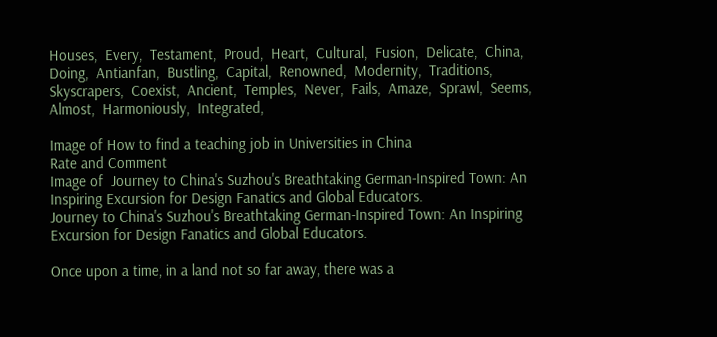Houses,  Every,  Testament,  Proud,  Heart,  Cultural,  Fusion,  Delicate,  China,  Doing,  Antianfan,  Bustling,  Capital,  Renowned,  Modernity,  Traditions,  Skyscrapers,  Coexist,  Ancient,  Temples,  Never,  Fails,  Amaze,  Sprawl,  Seems,  Almost,  Harmoniously,  Integrated,

Image of How to find a teaching job in Universities in China
Rate and Comment
Image of  Journey to China's Suzhou's Breathtaking German-Inspired Town: An Inspiring Excursion for Design Fanatics and Global Educators.
Journey to China's Suzhou's Breathtaking German-Inspired Town: An Inspiring Excursion for Design Fanatics and Global Educators.

Once upon a time, in a land not so far away, there was a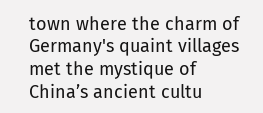town where the charm of Germany's quaint villages met the mystique of China’s ancient cultu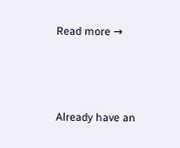Read more →




Already have an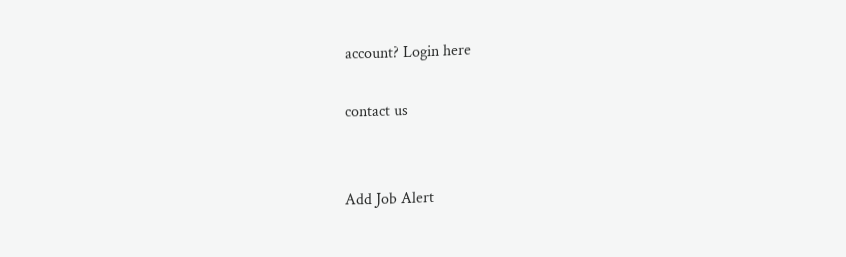account? Login here

contact us


Add Job Alert